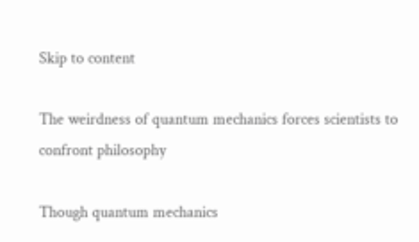Skip to content

The weirdness of quantum mechanics forces scientists to confront philosophy

Though quantum mechanics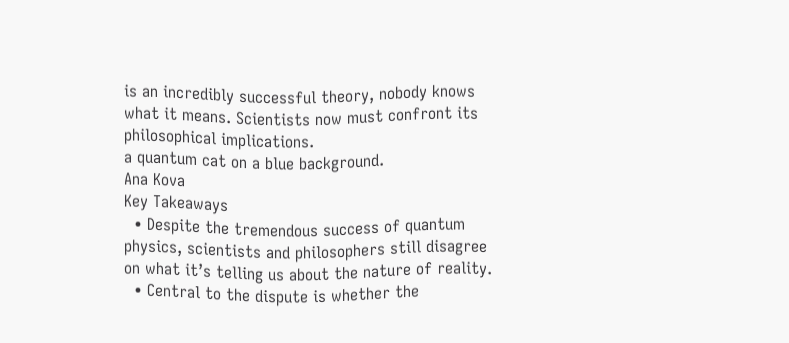is an incredibly successful theory, nobody knows what it means. Scientists now must confront its philosophical implications.
a quantum cat on a blue background.
Ana Kova
Key Takeaways
  • Despite the tremendous success of quantum physics, scientists and philosophers still disagree on what it’s telling us about the nature of reality.
  • Central to the dispute is whether the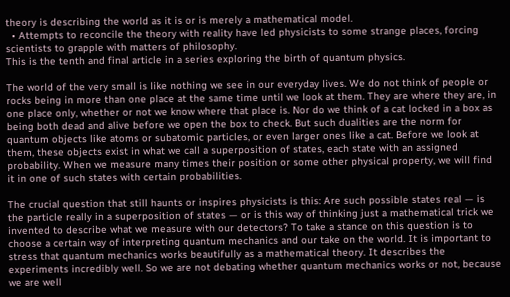theory is describing the world as it is or is merely a mathematical model.
  • Attempts to reconcile the theory with reality have led physicists to some strange places, forcing scientists to grapple with matters of philosophy.
This is the tenth and final article in a series exploring the birth of quantum physics.

The world of the very small is like nothing we see in our everyday lives. We do not think of people or rocks being in more than one place at the same time until we look at them. They are where they are, in one place only, whether or not we know where that place is. Nor do we think of a cat locked in a box as being both dead and alive before we open the box to check. But such dualities are the norm for quantum objects like atoms or subatomic particles, or even larger ones like a cat. Before we look at them, these objects exist in what we call a superposition of states, each state with an assigned probability. When we measure many times their position or some other physical property, we will find it in one of such states with certain probabilities.

The crucial question that still haunts or inspires physicists is this: Are such possible states real — is the particle really in a superposition of states — or is this way of thinking just a mathematical trick we invented to describe what we measure with our detectors? To take a stance on this question is to choose a certain way of interpreting quantum mechanics and our take on the world. It is important to stress that quantum mechanics works beautifully as a mathematical theory. It describes the experiments incredibly well. So we are not debating whether quantum mechanics works or not, because we are well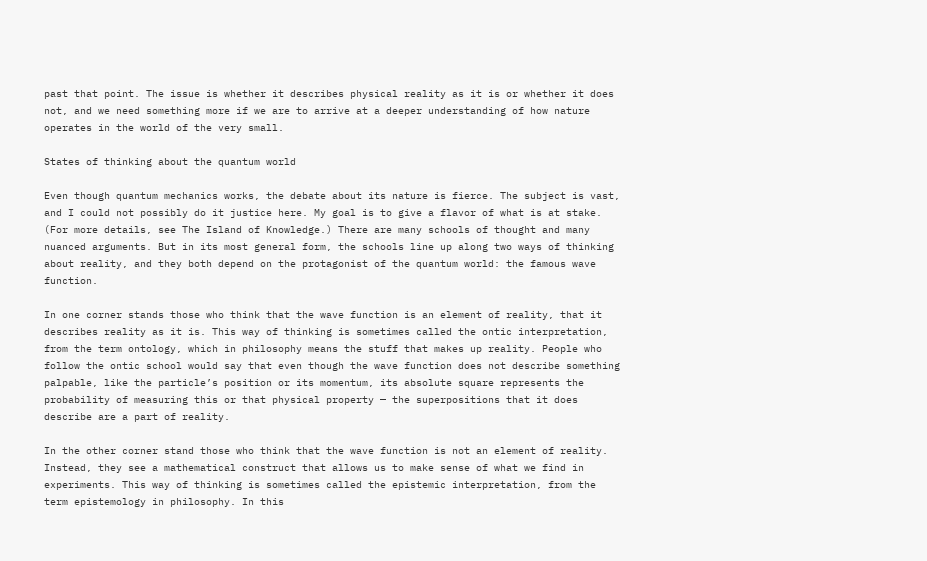past that point. The issue is whether it describes physical reality as it is or whether it does not, and we need something more if we are to arrive at a deeper understanding of how nature operates in the world of the very small.

States of thinking about the quantum world

Even though quantum mechanics works, the debate about its nature is fierce. The subject is vast, and I could not possibly do it justice here. My goal is to give a flavor of what is at stake. (For more details, see The Island of Knowledge.) There are many schools of thought and many nuanced arguments. But in its most general form, the schools line up along two ways of thinking about reality, and they both depend on the protagonist of the quantum world: the famous wave function.

In one corner stands those who think that the wave function is an element of reality, that it describes reality as it is. This way of thinking is sometimes called the ontic interpretation, from the term ontology, which in philosophy means the stuff that makes up reality. People who follow the ontic school would say that even though the wave function does not describe something palpable, like the particle’s position or its momentum, its absolute square represents the probability of measuring this or that physical property — the superpositions that it does describe are a part of reality.

In the other corner stand those who think that the wave function is not an element of reality. Instead, they see a mathematical construct that allows us to make sense of what we find in experiments. This way of thinking is sometimes called the epistemic interpretation, from the term epistemology in philosophy. In this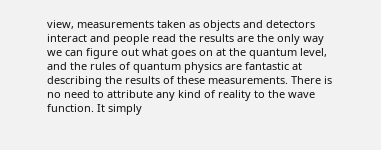view, measurements taken as objects and detectors interact and people read the results are the only way we can figure out what goes on at the quantum level, and the rules of quantum physics are fantastic at describing the results of these measurements. There is no need to attribute any kind of reality to the wave function. It simply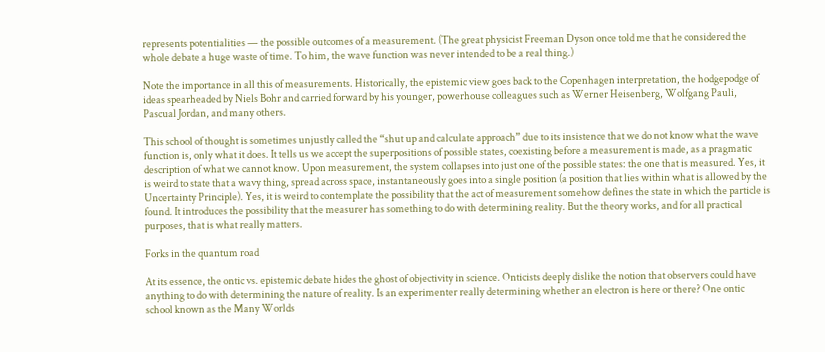represents potentialities — the possible outcomes of a measurement. (The great physicist Freeman Dyson once told me that he considered the whole debate a huge waste of time. To him, the wave function was never intended to be a real thing.)

Note the importance in all this of measurements. Historically, the epistemic view goes back to the Copenhagen interpretation, the hodgepodge of ideas spearheaded by Niels Bohr and carried forward by his younger, powerhouse colleagues such as Werner Heisenberg, Wolfgang Pauli, Pascual Jordan, and many others.

This school of thought is sometimes unjustly called the “shut up and calculate approach” due to its insistence that we do not know what the wave function is, only what it does. It tells us we accept the superpositions of possible states, coexisting before a measurement is made, as a pragmatic description of what we cannot know. Upon measurement, the system collapses into just one of the possible states: the one that is measured. Yes, it is weird to state that a wavy thing, spread across space, instantaneously goes into a single position (a position that lies within what is allowed by the Uncertainty Principle). Yes, it is weird to contemplate the possibility that the act of measurement somehow defines the state in which the particle is found. It introduces the possibility that the measurer has something to do with determining reality. But the theory works, and for all practical purposes, that is what really matters.

Forks in the quantum road

At its essence, the ontic vs. epistemic debate hides the ghost of objectivity in science. Onticists deeply dislike the notion that observers could have anything to do with determining the nature of reality. Is an experimenter really determining whether an electron is here or there? One ontic school known as the Many Worlds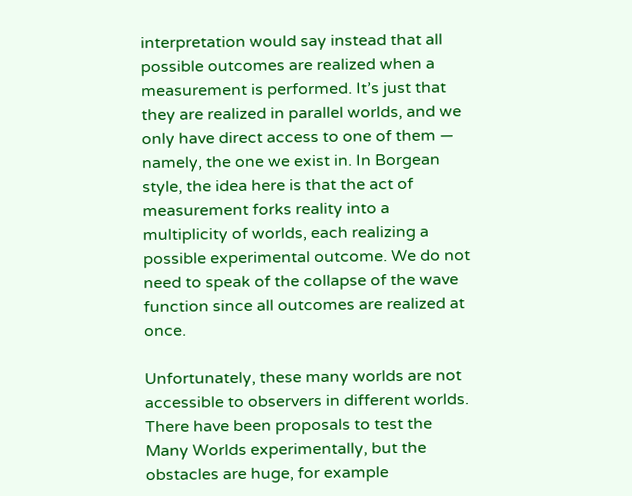interpretation would say instead that all possible outcomes are realized when a measurement is performed. It’s just that they are realized in parallel worlds, and we only have direct access to one of them — namely, the one we exist in. In Borgean style, the idea here is that the act of measurement forks reality into a multiplicity of worlds, each realizing a possible experimental outcome. We do not need to speak of the collapse of the wave function since all outcomes are realized at once.

Unfortunately, these many worlds are not accessible to observers in different worlds. There have been proposals to test the Many Worlds experimentally, but the obstacles are huge, for example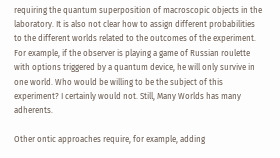requiring the quantum superposition of macroscopic objects in the laboratory. It is also not clear how to assign different probabilities to the different worlds related to the outcomes of the experiment. For example, if the observer is playing a game of Russian roulette with options triggered by a quantum device, he will only survive in one world. Who would be willing to be the subject of this experiment? I certainly would not. Still, Many Worlds has many adherents.

Other ontic approaches require, for example, adding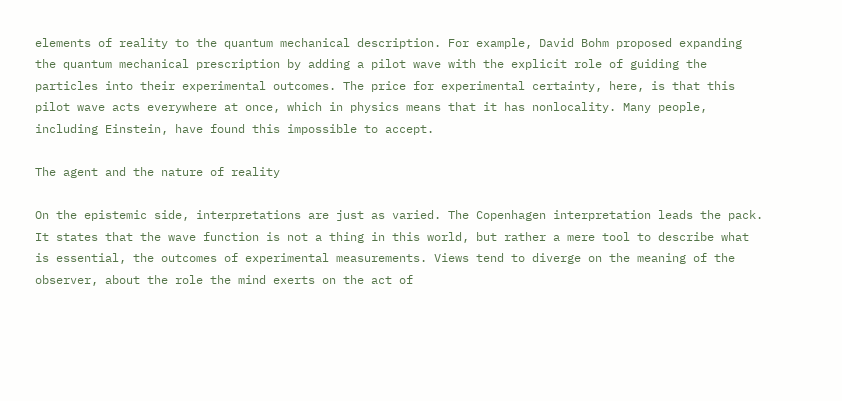elements of reality to the quantum mechanical description. For example, David Bohm proposed expanding the quantum mechanical prescription by adding a pilot wave with the explicit role of guiding the particles into their experimental outcomes. The price for experimental certainty, here, is that this pilot wave acts everywhere at once, which in physics means that it has nonlocality. Many people, including Einstein, have found this impossible to accept.

The agent and the nature of reality

On the epistemic side, interpretations are just as varied. The Copenhagen interpretation leads the pack. It states that the wave function is not a thing in this world, but rather a mere tool to describe what is essential, the outcomes of experimental measurements. Views tend to diverge on the meaning of the observer, about the role the mind exerts on the act of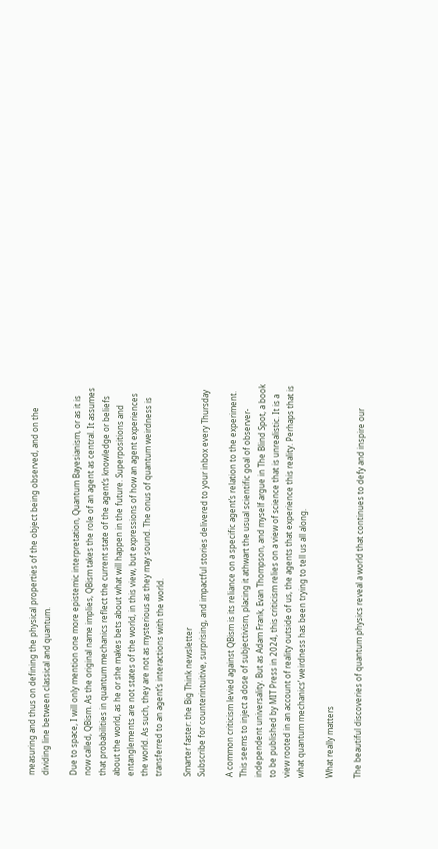measuring and thus on defining the physical properties of the object being observed, and on the dividing line between classical and quantum.

Due to space, I will only mention one more epistemic interpretation, Quantum Bayesianism, or as it is now called, QBism. As the original name implies, QBism takes the role of an agent as central. It assumes that probabilities in quantum mechanics reflect the current state of the agent’s knowledge or beliefs about the world, as he or she makes bets about what will happen in the future. Superpositions and entanglements are not states of the world, in this view, but expressions of how an agent experiences the world. As such, they are not as mysterious as they may sound. The onus of quantum weirdness is transferred to an agent’s interactions with the world.

Smarter faster: the Big Think newsletter
Subscribe for counterintuitive, surprising, and impactful stories delivered to your inbox every Thursday

A common criticism levied against QBism is its reliance on a specific agent’s relation to the experiment. This seems to inject a dose of subjectivism, placing it athwart the usual scientific goal of observer-independent universality. But as Adam Frank, Evan Thompson, and myself argue in The Blind Spot, a book to be published by MIT Press in 2024, this criticism relies on a view of science that is unrealistic. It is a view rooted in an account of reality outside of us, the agents that experience this reality. Perhaps that is what quantum mechanics’ weirdness has been trying to tell us all along.

What really matters

The beautiful discoveries of quantum physics reveal a world that continues to defy and inspire our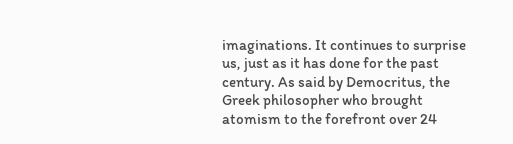imaginations. It continues to surprise us, just as it has done for the past century. As said by Democritus, the Greek philosopher who brought atomism to the forefront over 24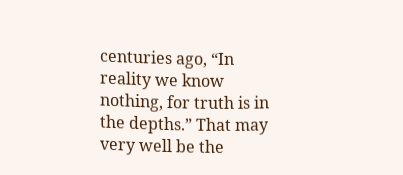centuries ago, “In reality we know nothing, for truth is in the depths.” That may very well be the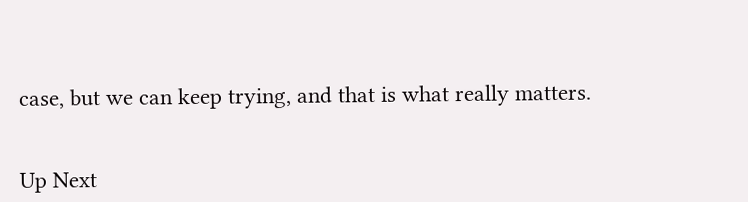case, but we can keep trying, and that is what really matters.


Up Next